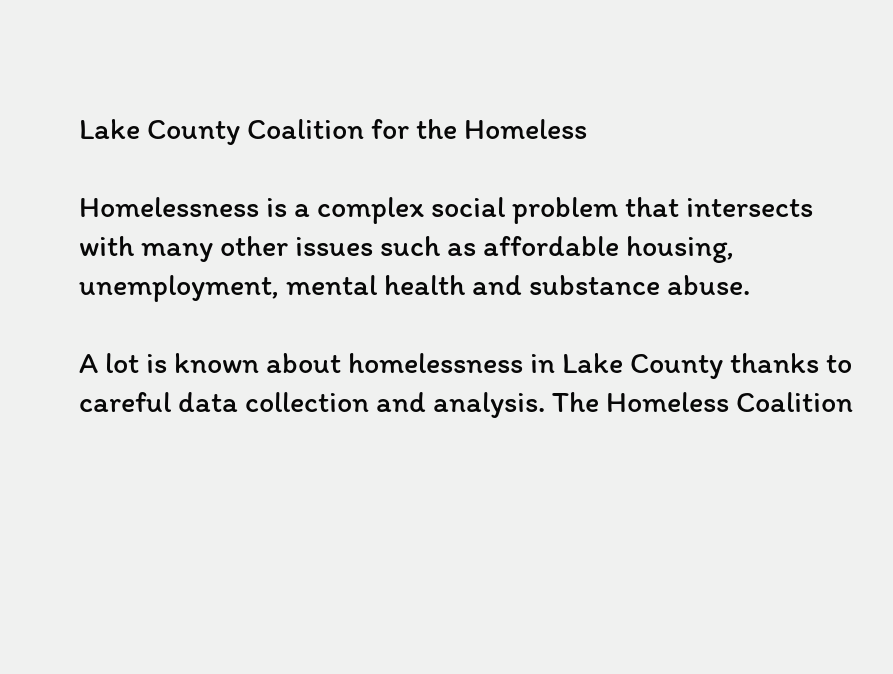Lake County Coalition for the Homeless

Homelessness is a complex social problem that intersects with many other issues such as affordable housing, unemployment, mental health and substance abuse.

A lot is known about homelessness in Lake County thanks to careful data collection and analysis. The Homeless Coalition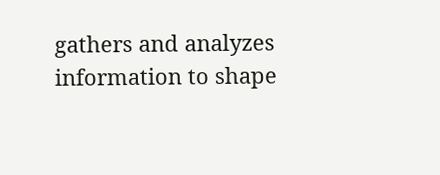gathers and analyzes information to shape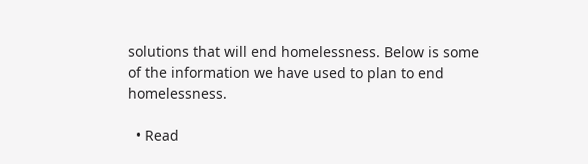solutions that will end homelessness. Below is some of the information we have used to plan to end homelessness.

  • Read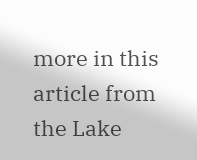more in this article from the Lake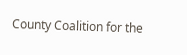County Coalition for the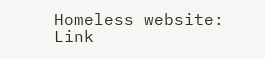Homeless website: Link